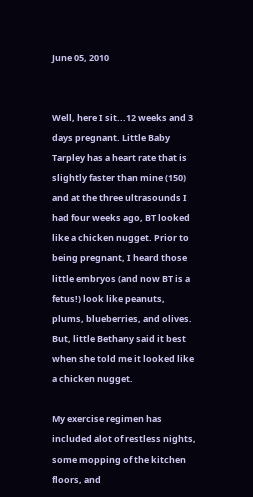June 05, 2010


Well, here I sit...12 weeks and 3 days pregnant. Little Baby Tarpley has a heart rate that is slightly faster than mine (150) and at the three ultrasounds I had four weeks ago, BT looked like a chicken nugget. Prior to being pregnant, I heard those little embryos (and now BT is a fetus!) look like peanuts, plums, blueberries, and olives. But, little Bethany said it best when she told me it looked like a chicken nugget.

My exercise regimen has included alot of restless nights, some mopping of the kitchen floors, and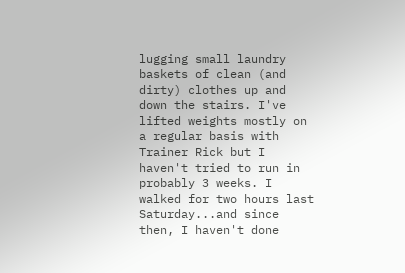lugging small laundry baskets of clean (and dirty) clothes up and down the stairs. I've lifted weights mostly on a regular basis with Trainer Rick but I haven't tried to run in probably 3 weeks. I walked for two hours last Saturday...and since then, I haven't done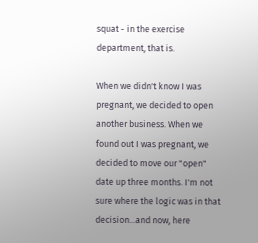squat - in the exercise department, that is.

When we didn't know I was pregnant, we decided to open another business. When we found out I was pregnant, we decided to move our "open" date up three months. I'm not sure where the logic was in that decision...and now, here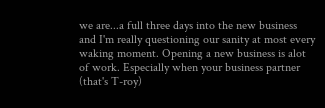we are...a full three days into the new business and I'm really questioning our sanity at most every waking moment. Opening a new business is alot of work. Especially when your business partner (that's T-roy)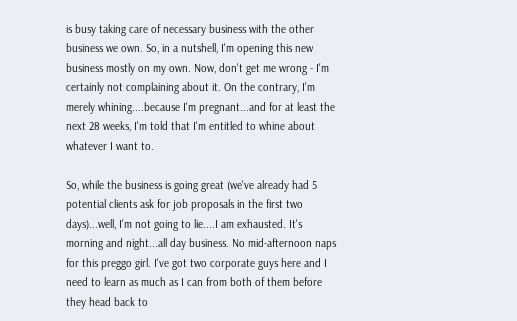is busy taking care of necessary business with the other business we own. So, in a nutshell, I'm opening this new business mostly on my own. Now, don't get me wrong - I'm certainly not complaining about it. On the contrary, I'm merely whining....because I'm pregnant...and for at least the next 28 weeks, I'm told that I'm entitled to whine about whatever I want to.

So, while the business is going great (we've already had 5 potential clients ask for job proposals in the first two days)...well, I'm not going to lie....I am exhausted. It's morning and night...all day business. No mid-afternoon naps for this preggo girl. I've got two corporate guys here and I need to learn as much as I can from both of them before they head back to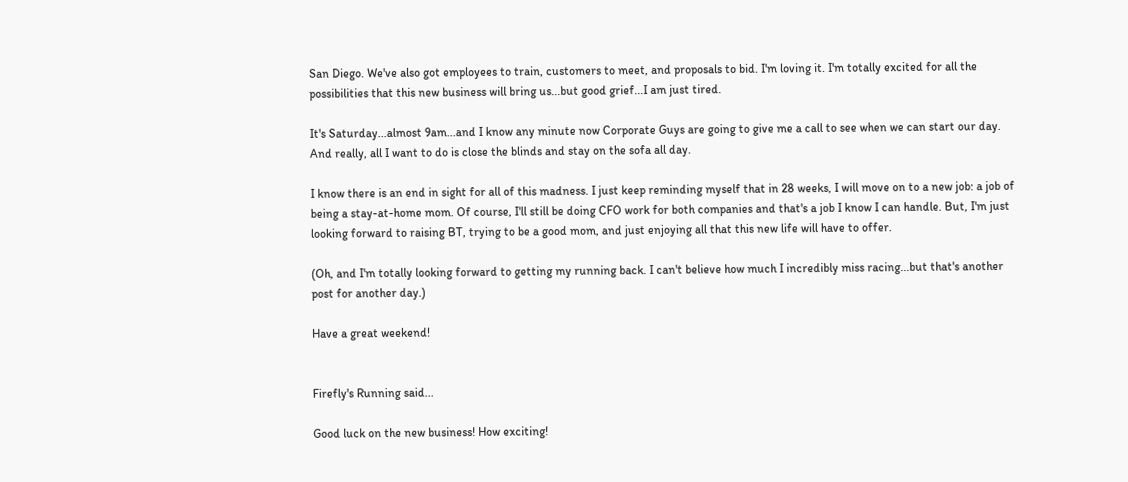San Diego. We've also got employees to train, customers to meet, and proposals to bid. I'm loving it. I'm totally excited for all the possibilities that this new business will bring us...but good grief...I am just tired.

It's Saturday...almost 9am...and I know any minute now Corporate Guys are going to give me a call to see when we can start our day. And really, all I want to do is close the blinds and stay on the sofa all day.

I know there is an end in sight for all of this madness. I just keep reminding myself that in 28 weeks, I will move on to a new job: a job of being a stay-at-home mom. Of course, I'll still be doing CFO work for both companies and that's a job I know I can handle. But, I'm just looking forward to raising BT, trying to be a good mom, and just enjoying all that this new life will have to offer.

(Oh, and I'm totally looking forward to getting my running back. I can't believe how much I incredibly miss racing...but that's another post for another day.)

Have a great weekend!


Firefly's Running said...

Good luck on the new business! How exciting!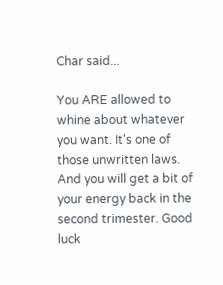Char said...

You ARE allowed to whine about whatever you want. It's one of those unwritten laws. And you will get a bit of your energy back in the second trimester. Good luck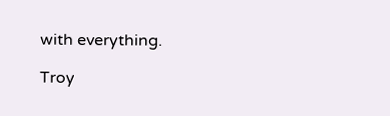with everything.

Troy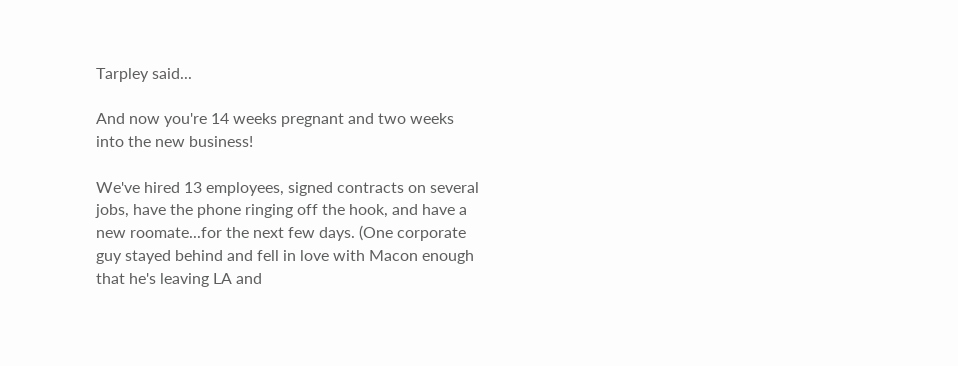Tarpley said...

And now you're 14 weeks pregnant and two weeks into the new business!

We've hired 13 employees, signed contracts on several jobs, have the phone ringing off the hook, and have a new roomate...for the next few days. (One corporate guy stayed behind and fell in love with Macon enough that he's leaving LA and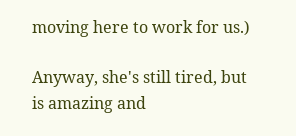moving here to work for us.)

Anyway, she's still tired, but is amazing and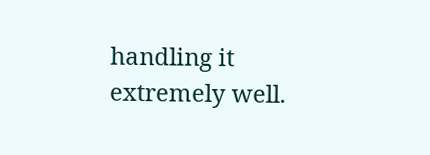handling it extremely well.